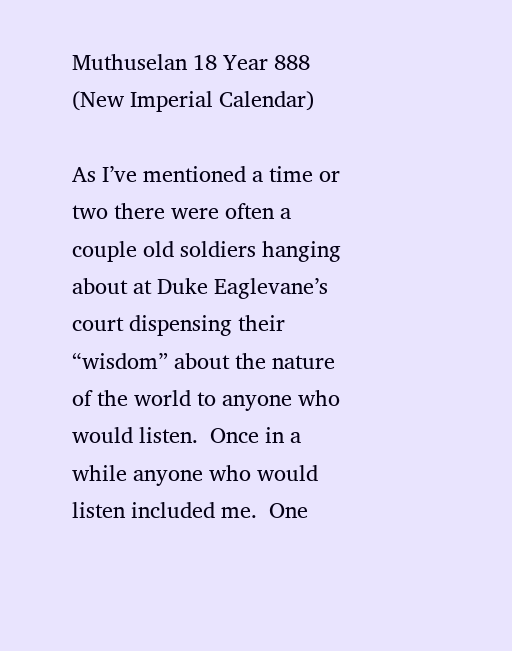Muthuselan 18 Year 888 (New Imperial Calendar)

As I’ve mentioned a time or two there were often a couple old soldiers hanging about at Duke Eaglevane’s court dispensing their “wisdom” about the nature of the world to anyone who would listen.  Once in a while anyone who would listen included me.  One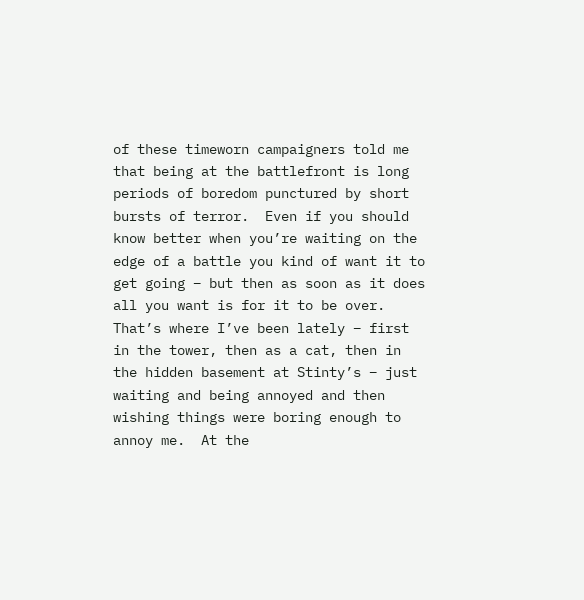of these timeworn campaigners told me that being at the battlefront is long periods of boredom punctured by short bursts of terror.  Even if you should know better when you’re waiting on the edge of a battle you kind of want it to get going – but then as soon as it does all you want is for it to be over.  That’s where I’ve been lately – first in the tower, then as a cat, then in the hidden basement at Stinty’s – just waiting and being annoyed and then wishing things were boring enough to annoy me.  At the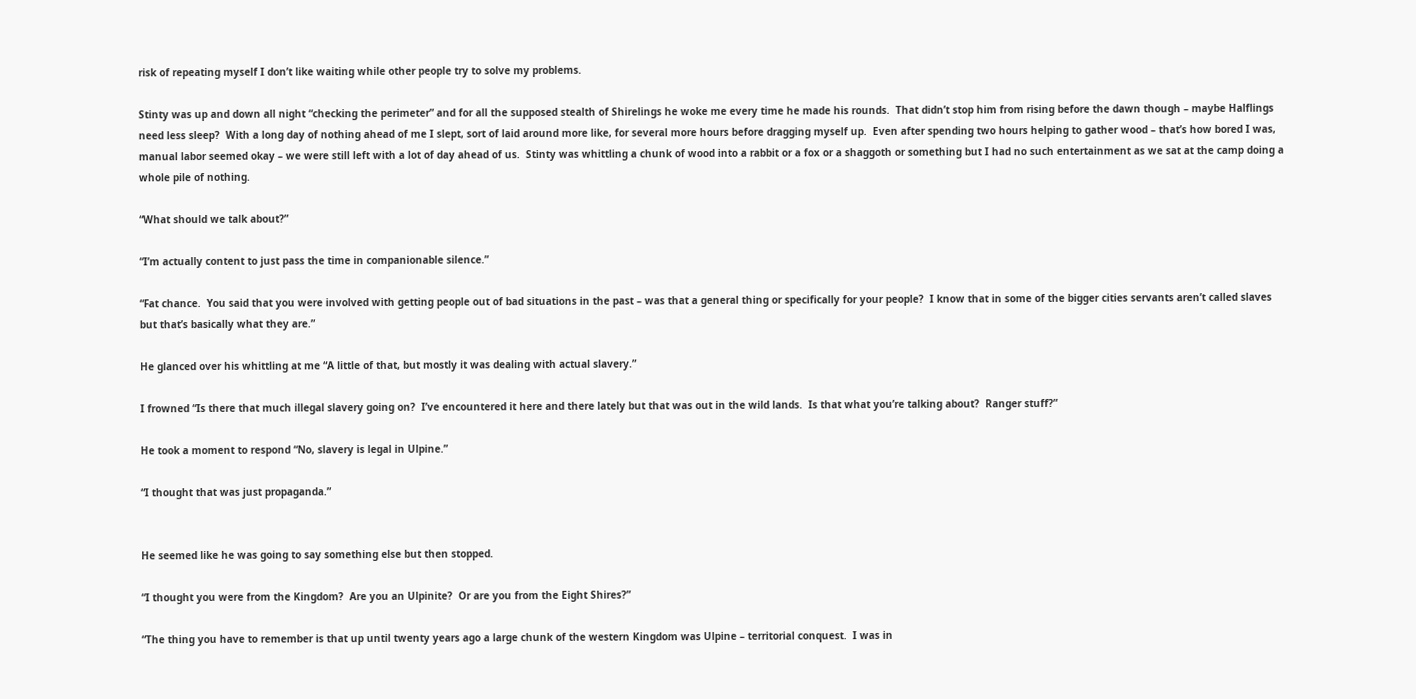risk of repeating myself I don’t like waiting while other people try to solve my problems.

Stinty was up and down all night “checking the perimeter” and for all the supposed stealth of Shirelings he woke me every time he made his rounds.  That didn’t stop him from rising before the dawn though – maybe Halflings need less sleep?  With a long day of nothing ahead of me I slept, sort of laid around more like, for several more hours before dragging myself up.  Even after spending two hours helping to gather wood – that’s how bored I was, manual labor seemed okay – we were still left with a lot of day ahead of us.  Stinty was whittling a chunk of wood into a rabbit or a fox or a shaggoth or something but I had no such entertainment as we sat at the camp doing a whole pile of nothing.

“What should we talk about?”

“I’m actually content to just pass the time in companionable silence.”

“Fat chance.  You said that you were involved with getting people out of bad situations in the past – was that a general thing or specifically for your people?  I know that in some of the bigger cities servants aren’t called slaves but that’s basically what they are.”

He glanced over his whittling at me “A little of that, but mostly it was dealing with actual slavery.”

I frowned “Is there that much illegal slavery going on?  I’ve encountered it here and there lately but that was out in the wild lands.  Is that what you’re talking about?  Ranger stuff?”

He took a moment to respond “No, slavery is legal in Ulpine.”

“I thought that was just propaganda.”


He seemed like he was going to say something else but then stopped.

“I thought you were from the Kingdom?  Are you an Ulpinite?  Or are you from the Eight Shires?”

“The thing you have to remember is that up until twenty years ago a large chunk of the western Kingdom was Ulpine – territorial conquest.  I was in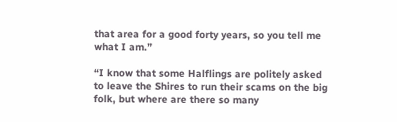that area for a good forty years, so you tell me what I am.”

“I know that some Halflings are politely asked to leave the Shires to run their scams on the big folk, but where are there so many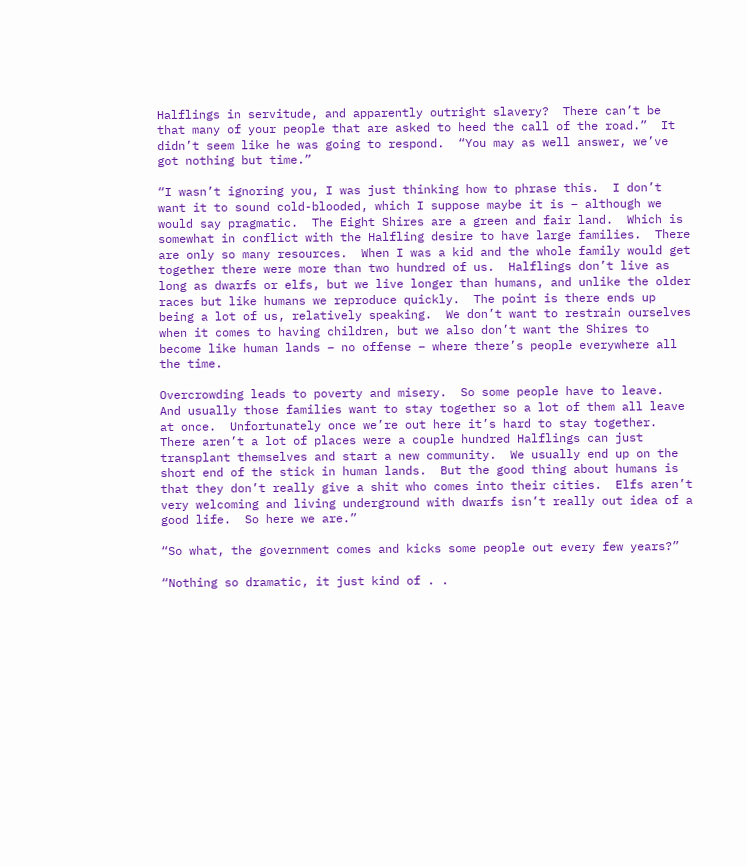Halflings in servitude, and apparently outright slavery?  There can’t be that many of your people that are asked to heed the call of the road.”  It didn’t seem like he was going to respond.  “You may as well answer, we’ve got nothing but time.”

“I wasn’t ignoring you, I was just thinking how to phrase this.  I don’t want it to sound cold-blooded, which I suppose maybe it is – although we would say pragmatic.  The Eight Shires are a green and fair land.  Which is somewhat in conflict with the Halfling desire to have large families.  There are only so many resources.  When I was a kid and the whole family would get together there were more than two hundred of us.  Halflings don’t live as long as dwarfs or elfs, but we live longer than humans, and unlike the older races but like humans we reproduce quickly.  The point is there ends up being a lot of us, relatively speaking.  We don’t want to restrain ourselves when it comes to having children, but we also don’t want the Shires to become like human lands – no offense – where there’s people everywhere all the time.

Overcrowding leads to poverty and misery.  So some people have to leave.  And usually those families want to stay together so a lot of them all leave at once.  Unfortunately once we’re out here it’s hard to stay together.  There aren’t a lot of places were a couple hundred Halflings can just transplant themselves and start a new community.  We usually end up on the short end of the stick in human lands.  But the good thing about humans is that they don’t really give a shit who comes into their cities.  Elfs aren’t very welcoming and living underground with dwarfs isn’t really out idea of a good life.  So here we are.”

“So what, the government comes and kicks some people out every few years?”

“Nothing so dramatic, it just kind of . .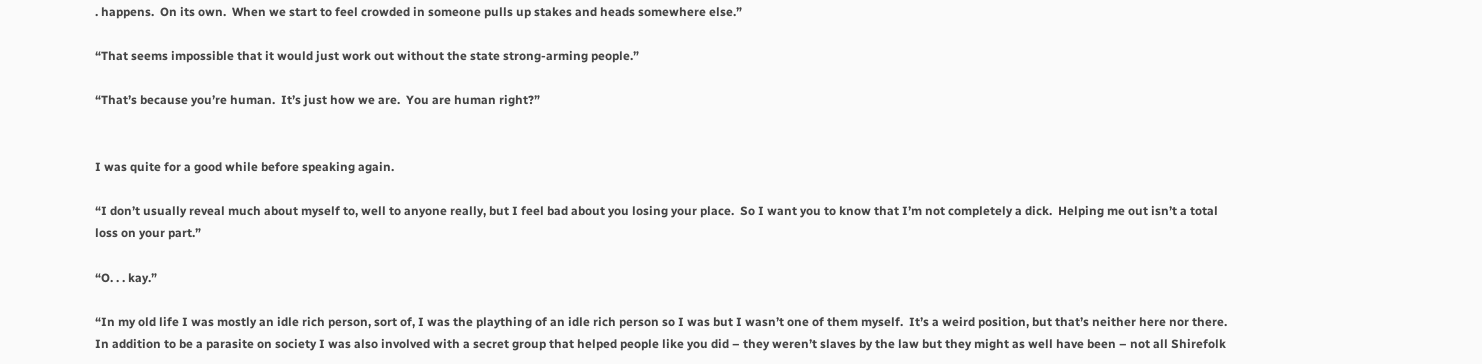. happens.  On its own.  When we start to feel crowded in someone pulls up stakes and heads somewhere else.”

“That seems impossible that it would just work out without the state strong-arming people.”

“That’s because you’re human.  It’s just how we are.  You are human right?”


I was quite for a good while before speaking again.

“I don’t usually reveal much about myself to, well to anyone really, but I feel bad about you losing your place.  So I want you to know that I’m not completely a dick.  Helping me out isn’t a total loss on your part.”

“O. . . kay.”

“In my old life I was mostly an idle rich person, sort of, I was the plaything of an idle rich person so I was but I wasn’t one of them myself.  It’s a weird position, but that’s neither here nor there.  In addition to be a parasite on society I was also involved with a secret group that helped people like you did – they weren’t slaves by the law but they might as well have been – not all Shirefolk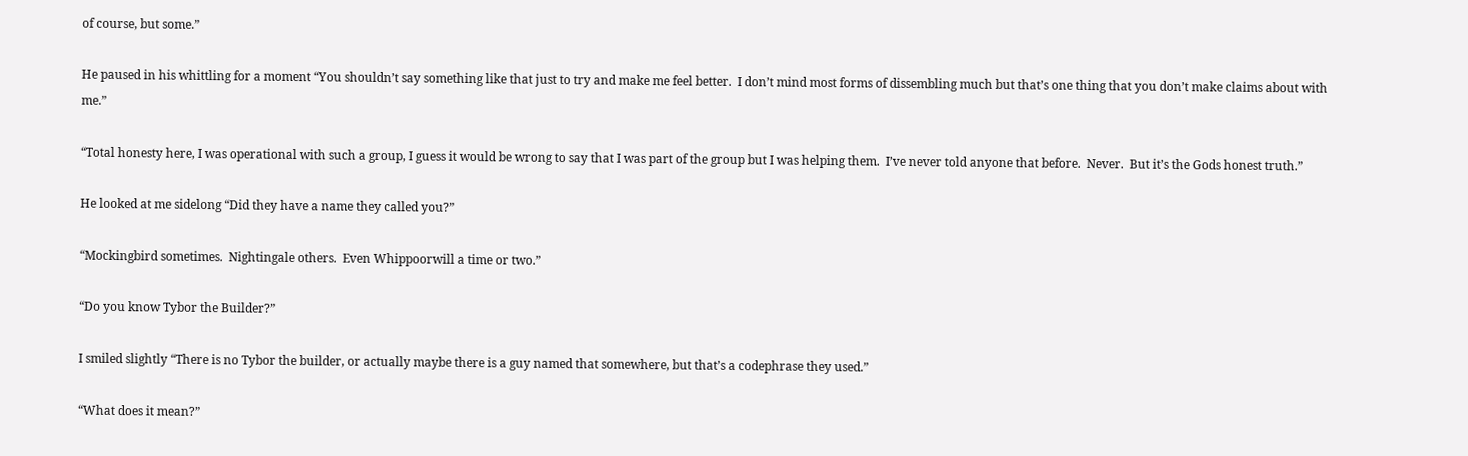of course, but some.”

He paused in his whittling for a moment “You shouldn’t say something like that just to try and make me feel better.  I don’t mind most forms of dissembling much but that’s one thing that you don’t make claims about with me.”

“Total honesty here, I was operational with such a group, I guess it would be wrong to say that I was part of the group but I was helping them.  I’ve never told anyone that before.  Never.  But it’s the Gods honest truth.”

He looked at me sidelong “Did they have a name they called you?”

“Mockingbird sometimes.  Nightingale others.  Even Whippoorwill a time or two.”

“Do you know Tybor the Builder?”

I smiled slightly “There is no Tybor the builder, or actually maybe there is a guy named that somewhere, but that’s a codephrase they used.”

“What does it mean?”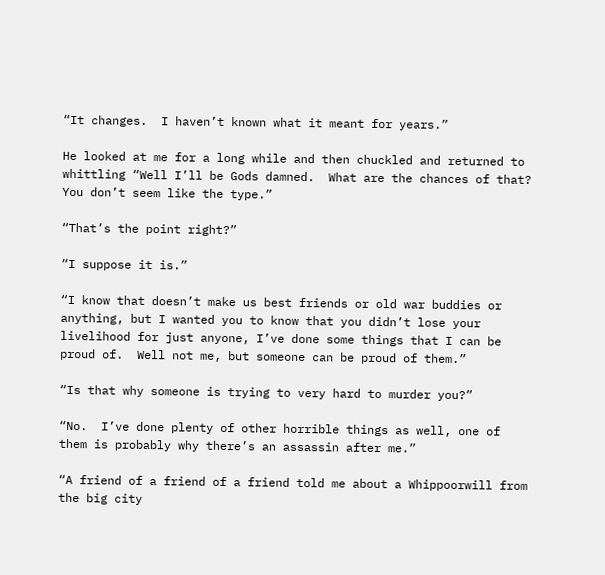“It changes.  I haven’t known what it meant for years.”

He looked at me for a long while and then chuckled and returned to whittling “Well I’ll be Gods damned.  What are the chances of that?  You don’t seem like the type.”

“That’s the point right?”

“I suppose it is.”

“I know that doesn’t make us best friends or old war buddies or anything, but I wanted you to know that you didn’t lose your livelihood for just anyone, I’ve done some things that I can be proud of.  Well not me, but someone can be proud of them.”

“Is that why someone is trying to very hard to murder you?”

“No.  I’ve done plenty of other horrible things as well, one of them is probably why there’s an assassin after me.”

“A friend of a friend of a friend told me about a Whippoorwill from the big city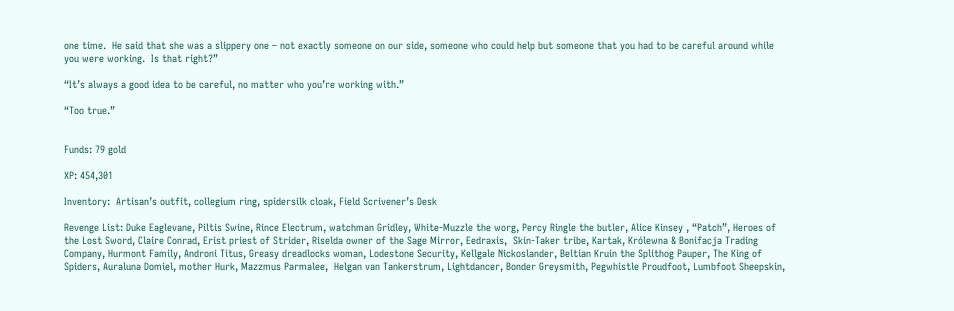one time.  He said that she was a slippery one – not exactly someone on our side, someone who could help but someone that you had to be careful around while you were working.  Is that right?”

“It’s always a good idea to be careful, no matter who you’re working with.”

“Too true.”


Funds: 79 gold

XP: 454,301

Inventory:  Artisan’s outfit, collegium ring, spidersilk cloak, Field Scrivener’s Desk

Revenge List: Duke Eaglevane, Piltis Swine, Rince Electrum, watchman Gridley, White-Muzzle the worg, Percy Ringle the butler, Alice Kinsey , “Patch”, Heroes of the Lost Sword, Claire Conrad, Erist priest of Strider, Riselda owner of the Sage Mirror, Eedraxis,  Skin-Taker tribe, Kartak, Królewna & Bonifacja Trading Company, Hurmont Family, Androni Titus, Greasy dreadlocks woman, Lodestone Security, Kellgale Nickoslander, Beltian Kruin the Splithog Pauper, The King of Spiders, Auraluna Domiel, mother Hurk, Mazzmus Parmalee,  Helgan van Tankerstrum, Lightdancer, Bonder Greysmith, Pegwhistle Proudfoot, Lumbfoot Sheepskin,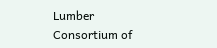Lumber Consortium of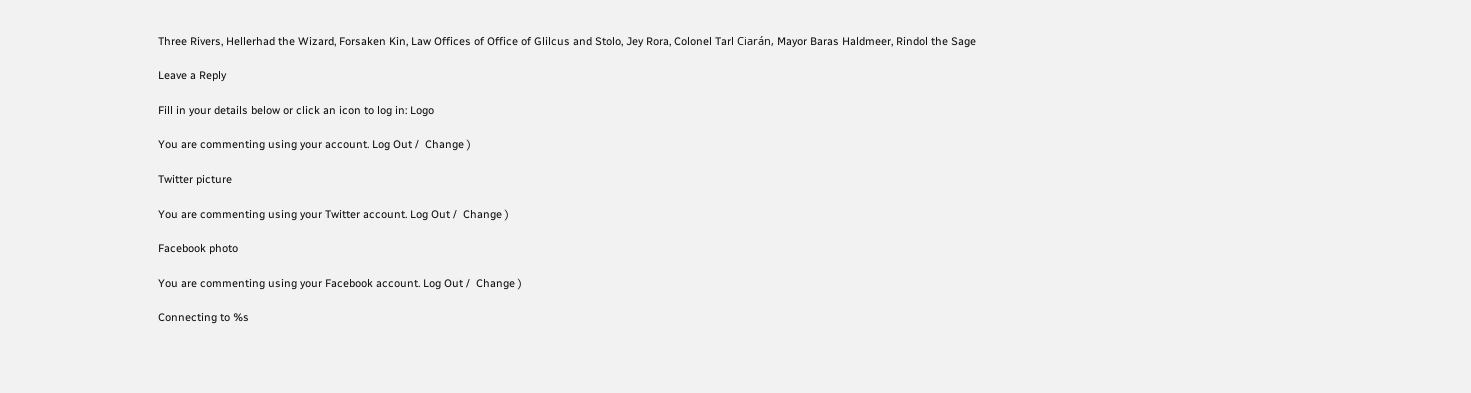Three Rivers, Hellerhad the Wizard, Forsaken Kin, Law Offices of Office of Glilcus and Stolo, Jey Rora, Colonel Tarl Ciarán, Mayor Baras Haldmeer, Rindol the Sage

Leave a Reply

Fill in your details below or click an icon to log in: Logo

You are commenting using your account. Log Out /  Change )

Twitter picture

You are commenting using your Twitter account. Log Out /  Change )

Facebook photo

You are commenting using your Facebook account. Log Out /  Change )

Connecting to %s